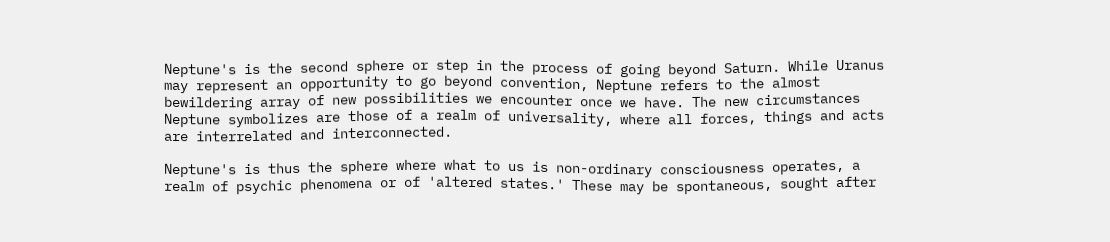Neptune's is the second sphere or step in the process of going beyond Saturn. While Uranus may represent an opportunity to go beyond convention, Neptune refers to the almost bewildering array of new possibilities we encounter once we have. The new circumstances Neptune symbolizes are those of a realm of universality, where all forces, things and acts are interrelated and interconnected.

Neptune's is thus the sphere where what to us is non-ordinary consciousness operates, a realm of psychic phenomena or of 'altered states.' These may be spontaneous, sought after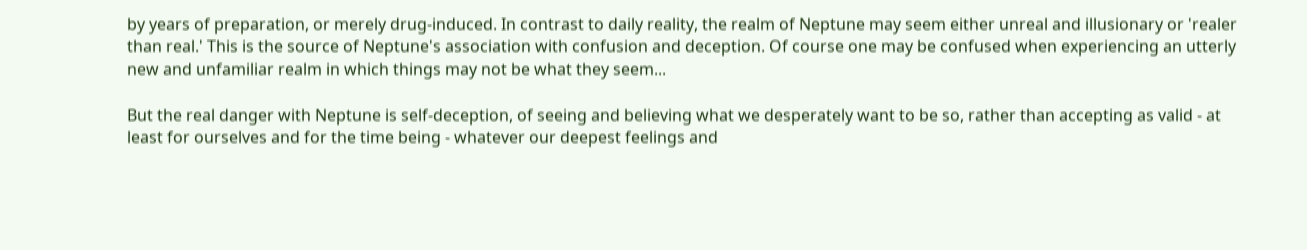by years of preparation, or merely drug-induced. In contrast to daily reality, the realm of Neptune may seem either unreal and illusionary or 'realer than real.' This is the source of Neptune's association with confusion and deception. Of course one may be confused when experiencing an utterly new and unfamiliar realm in which things may not be what they seem...

But the real danger with Neptune is self-deception, of seeing and believing what we desperately want to be so, rather than accepting as valid - at least for ourselves and for the time being - whatever our deepest feelings and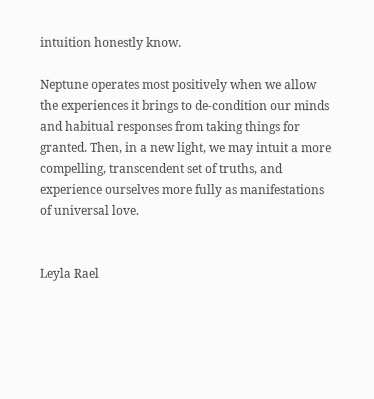intuition honestly know.

Neptune operates most positively when we allow the experiences it brings to de-condition our minds and habitual responses from taking things for granted. Then, in a new light, we may intuit a more compelling, transcendent set of truths, and experience ourselves more fully as manifestations of universal love.


Leyla Rael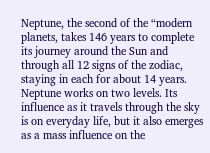Neptune, the second of the “modern planets, takes 146 years to complete its journey around the Sun and through all 12 signs of the zodiac, staying in each for about 14 years. Neptune works on two levels. Its influence as it travels through the sky is on everyday life, but it also emerges as a mass influence on the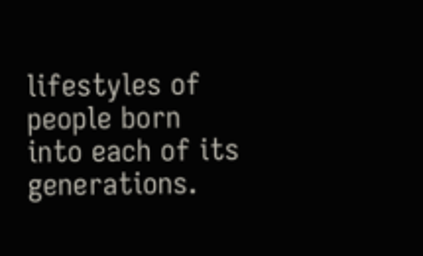lifestyles of people born into each of its generations.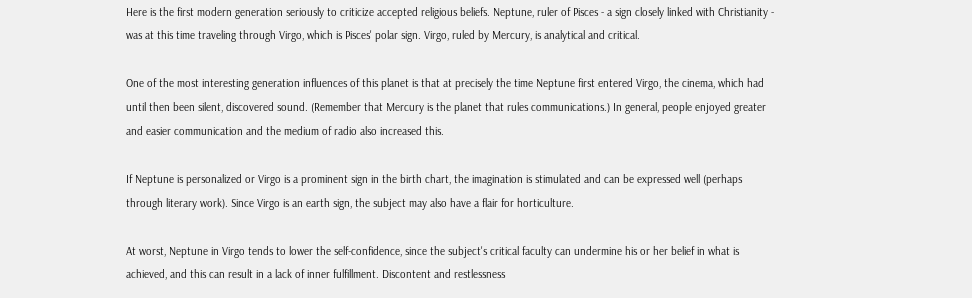Here is the first modern generation seriously to criticize accepted religious beliefs. Neptune, ruler of Pisces - a sign closely linked with Christianity - was at this time traveling through Virgo, which is Pisces' polar sign. Virgo, ruled by Mercury, is analytical and critical.

One of the most interesting generation influences of this planet is that at precisely the time Neptune first entered Virgo, the cinema, which had until then been silent, discovered sound. (Remember that Mercury is the planet that rules communications.) In general, people enjoyed greater and easier communication and the medium of radio also increased this.

If Neptune is personalized or Virgo is a prominent sign in the birth chart, the imagination is stimulated and can be expressed well (perhaps through literary work). Since Virgo is an earth sign, the subject may also have a flair for horticulture.

At worst, Neptune in Virgo tends to lower the self-confidence, since the subject's critical faculty can undermine his or her belief in what is achieved, and this can result in a lack of inner fulfillment. Discontent and restlessness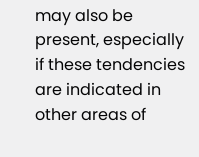may also be present, especially if these tendencies are indicated in other areas of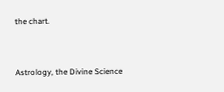the chart.


Astrology, the Divine Science